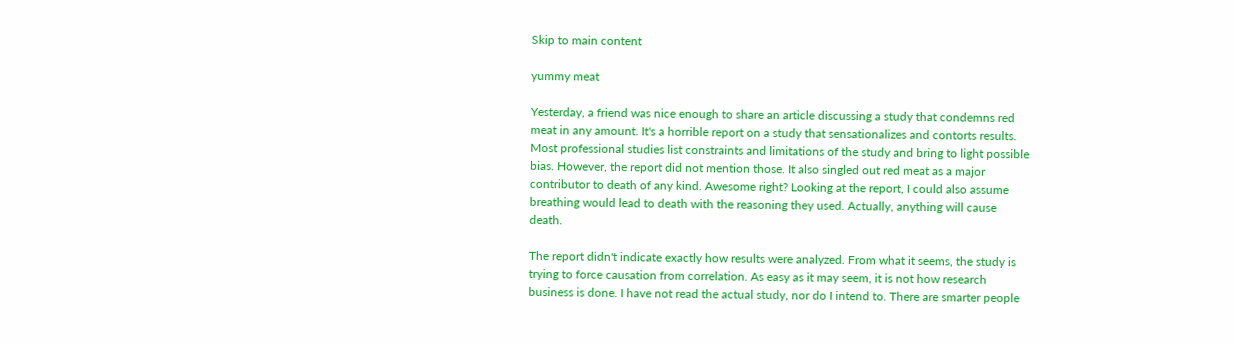Skip to main content

yummy meat

Yesterday, a friend was nice enough to share an article discussing a study that condemns red meat in any amount. It's a horrible report on a study that sensationalizes and contorts results. Most professional studies list constraints and limitations of the study and bring to light possible bias. However, the report did not mention those. It also singled out red meat as a major contributor to death of any kind. Awesome right? Looking at the report, I could also assume breathing would lead to death with the reasoning they used. Actually, anything will cause death.

The report didn't indicate exactly how results were analyzed. From what it seems, the study is trying to force causation from correlation. As easy as it may seem, it is not how research business is done. I have not read the actual study, nor do I intend to. There are smarter people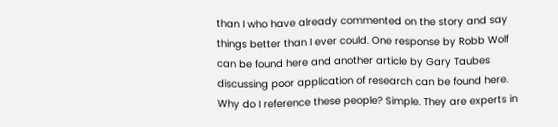than I who have already commented on the story and say things better than I ever could. One response by Robb Wolf can be found here and another article by Gary Taubes discussing poor application of research can be found here. Why do I reference these people? Simple. They are experts in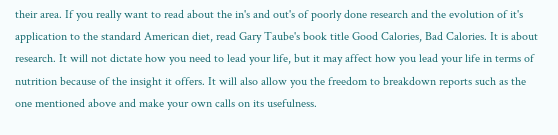their area. If you really want to read about the in's and out's of poorly done research and the evolution of it's application to the standard American diet, read Gary Taube's book title Good Calories, Bad Calories. It is about research. It will not dictate how you need to lead your life, but it may affect how you lead your life in terms of nutrition because of the insight it offers. It will also allow you the freedom to breakdown reports such as the one mentioned above and make your own calls on its usefulness.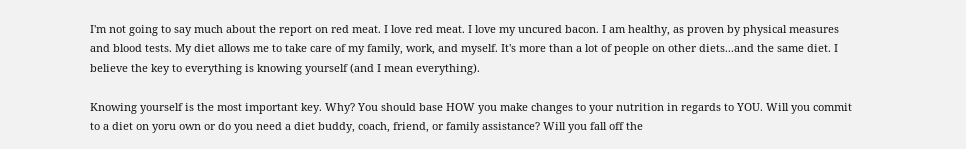I'm not going to say much about the report on red meat. I love red meat. I love my uncured bacon. I am healthy, as proven by physical measures and blood tests. My diet allows me to take care of my family, work, and myself. It's more than a lot of people on other diets...and the same diet. I believe the key to everything is knowing yourself (and I mean everything).

Knowing yourself is the most important key. Why? You should base HOW you make changes to your nutrition in regards to YOU. Will you commit to a diet on yoru own or do you need a diet buddy, coach, friend, or family assistance? Will you fall off the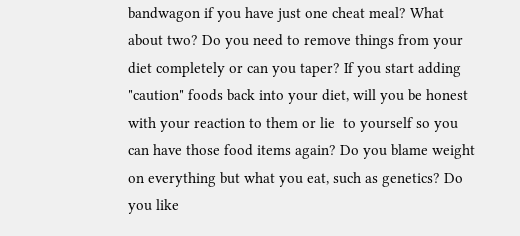bandwagon if you have just one cheat meal? What about two? Do you need to remove things from your diet completely or can you taper? If you start adding "caution" foods back into your diet, will you be honest with your reaction to them or lie  to yourself so you can have those food items again? Do you blame weight on everything but what you eat, such as genetics? Do you like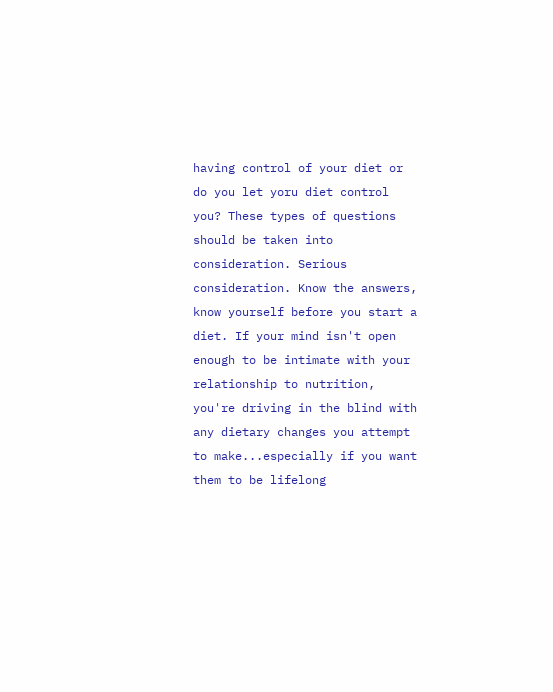having control of your diet or do you let yoru diet control you? These types of questions should be taken into consideration. Serious consideration. Know the answers, know yourself before you start a diet. If your mind isn't open enough to be intimate with your relationship to nutrition, you're driving in the blind with any dietary changes you attempt to make...especially if you want them to be lifelong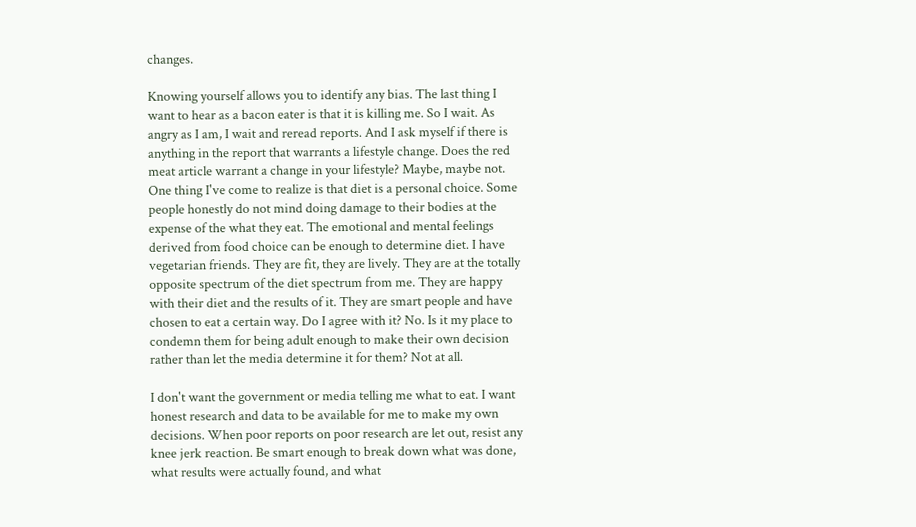changes.

Knowing yourself allows you to identify any bias. The last thing I want to hear as a bacon eater is that it is killing me. So I wait. As angry as I am, I wait and reread reports. And I ask myself if there is anything in the report that warrants a lifestyle change. Does the red meat article warrant a change in your lifestyle? Maybe, maybe not. One thing I've come to realize is that diet is a personal choice. Some people honestly do not mind doing damage to their bodies at the expense of the what they eat. The emotional and mental feelings derived from food choice can be enough to determine diet. I have vegetarian friends. They are fit, they are lively. They are at the totally opposite spectrum of the diet spectrum from me. They are happy with their diet and the results of it. They are smart people and have chosen to eat a certain way. Do I agree with it? No. Is it my place to condemn them for being adult enough to make their own decision rather than let the media determine it for them? Not at all.

I don't want the government or media telling me what to eat. I want honest research and data to be available for me to make my own decisions. When poor reports on poor research are let out, resist any knee jerk reaction. Be smart enough to break down what was done, what results were actually found, and what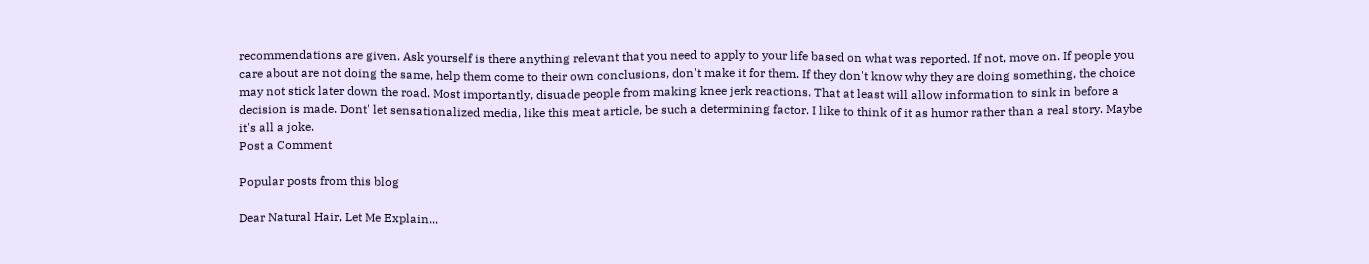recommendations are given. Ask yourself is there anything relevant that you need to apply to your life based on what was reported. If not, move on. If people you care about are not doing the same, help them come to their own conclusions, don't make it for them. If they don't know why they are doing something, the choice may not stick later down the road. Most importantly, disuade people from making knee jerk reactions. That at least will allow information to sink in before a decision is made. Dont' let sensationalized media, like this meat article, be such a determining factor. I like to think of it as humor rather than a real story. Maybe it's all a joke.
Post a Comment

Popular posts from this blog

Dear Natural Hair, Let Me Explain...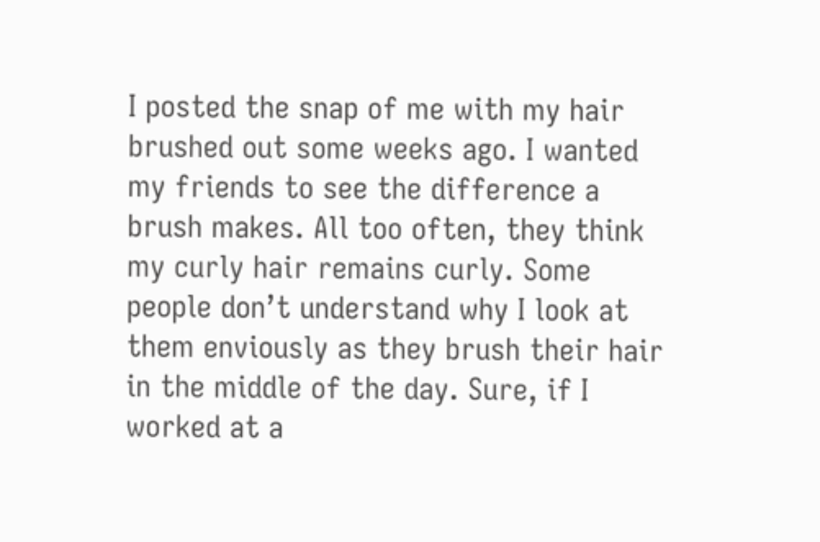I posted the snap of me with my hair brushed out some weeks ago. I wanted my friends to see the difference a brush makes. All too often, they think my curly hair remains curly. Some people don’t understand why I look at them enviously as they brush their hair in the middle of the day. Sure, if I worked at a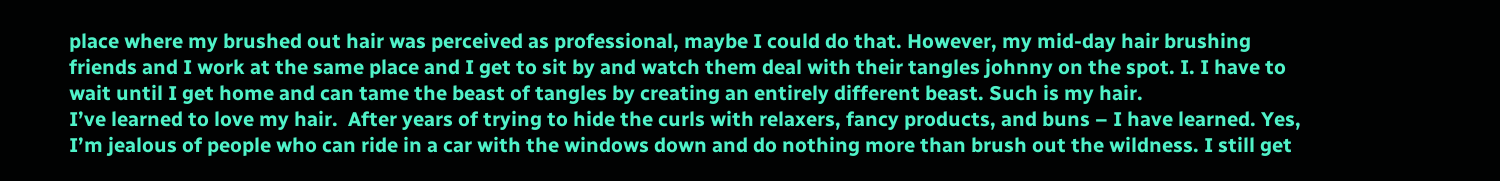place where my brushed out hair was perceived as professional, maybe I could do that. However, my mid-day hair brushing friends and I work at the same place and I get to sit by and watch them deal with their tangles johnny on the spot. I. I have to wait until I get home and can tame the beast of tangles by creating an entirely different beast. Such is my hair.
I’ve learned to love my hair.  After years of trying to hide the curls with relaxers, fancy products, and buns – I have learned. Yes, I’m jealous of people who can ride in a car with the windows down and do nothing more than brush out the wildness. I still get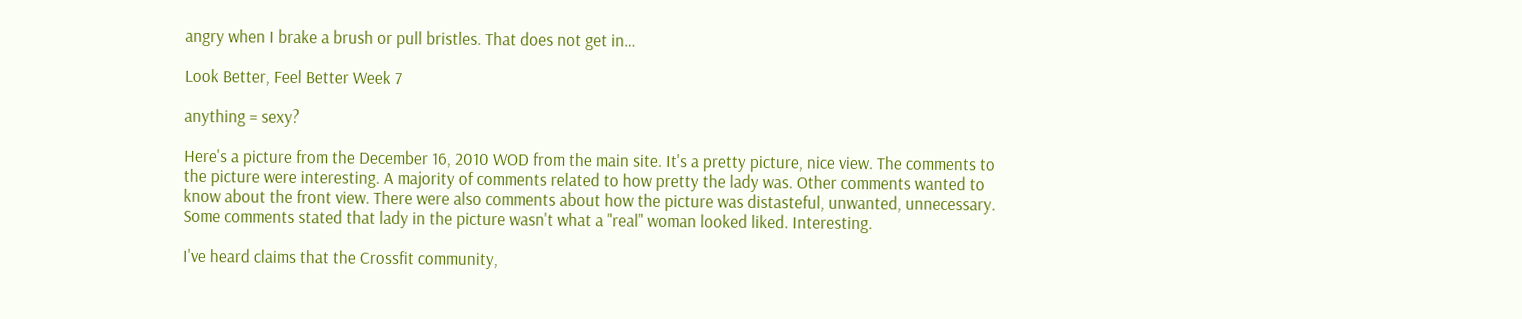angry when I brake a brush or pull bristles. That does not get in…

Look Better, Feel Better Week 7

anything = sexy?

Here's a picture from the December 16, 2010 WOD from the main site. It's a pretty picture, nice view. The comments to the picture were interesting. A majority of comments related to how pretty the lady was. Other comments wanted to know about the front view. There were also comments about how the picture was distasteful, unwanted, unnecessary. Some comments stated that lady in the picture wasn't what a "real" woman looked liked. Interesting.

I've heard claims that the Crossfit community,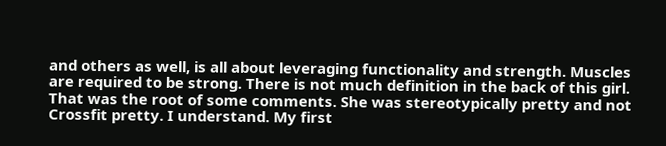and others as well, is all about leveraging functionality and strength. Muscles are required to be strong. There is not much definition in the back of this girl. That was the root of some comments. She was stereotypically pretty and not Crossfit pretty. I understand. My first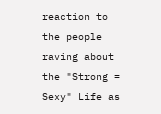reaction to the people raving about the "Strong = Sexy" Life as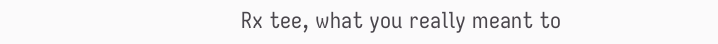Rx tee, what you really meant to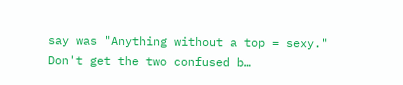say was "Anything without a top = sexy." Don't get the two confused b…